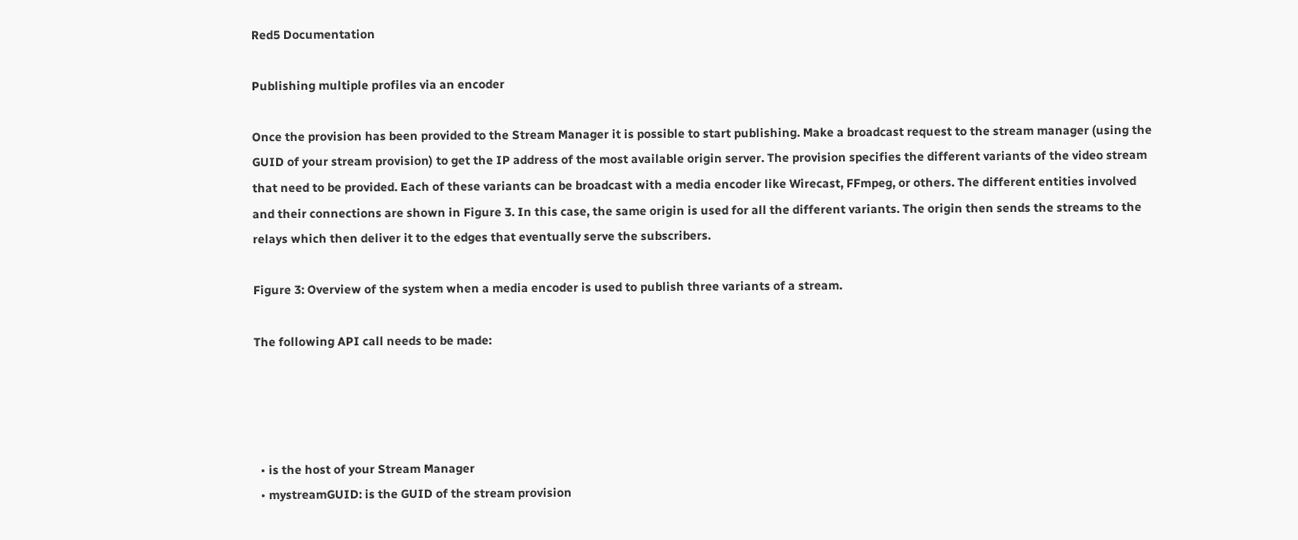Red5 Documentation

Publishing multiple profiles via an encoder

Once the provision has been provided to the Stream Manager it is possible to start publishing. Make a broadcast request to the stream manager (using the GUID of your stream provision) to get the IP address of the most available origin server. The provision specifies the different variants of the video stream that need to be provided. Each of these variants can be broadcast with a media encoder like Wirecast, FFmpeg, or others. The different entities involved and their connections are shown in Figure 3. In this case, the same origin is used for all the different variants. The origin then sends the streams to the relays which then deliver it to the edges that eventually serve the subscribers.

Figure 3: Overview of the system when a media encoder is used to publish three variants of a stream.

The following API call needs to be made:




  • is the host of your Stream Manager
  • mystreamGUID: is the GUID of the stream provision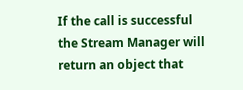If the call is successful the Stream Manager will return an object that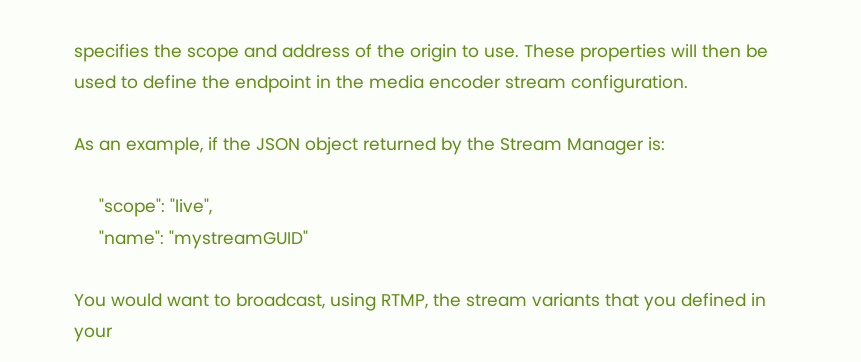specifies the scope and address of the origin to use. These properties will then be used to define the endpoint in the media encoder stream configuration.

As an example, if the JSON object returned by the Stream Manager is:

     "scope": "live",
     "name": "mystreamGUID"

You would want to broadcast, using RTMP, the stream variants that you defined in your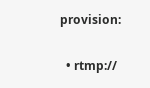provision:

  • rtmp://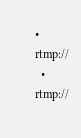• rtmp://
  • rtmp://